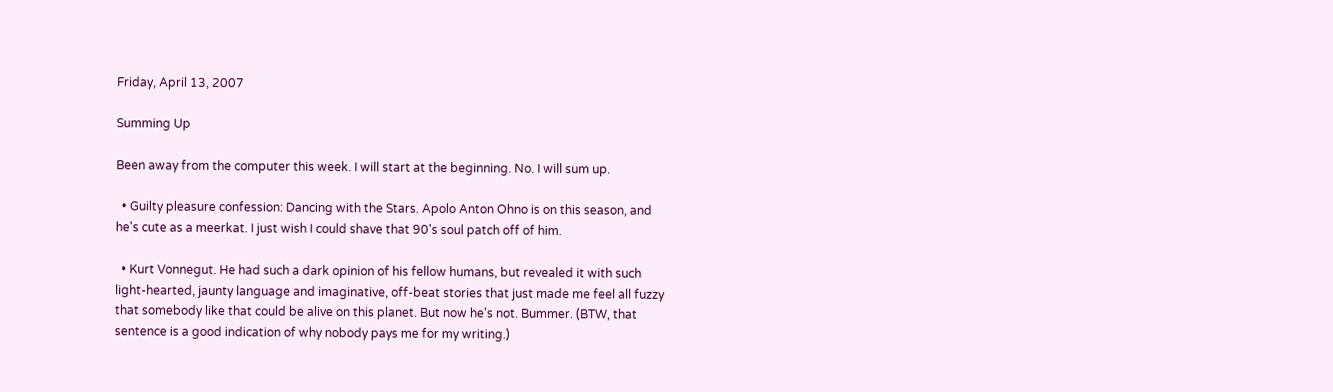Friday, April 13, 2007

Summing Up

Been away from the computer this week. I will start at the beginning. No. I will sum up.

  • Guilty pleasure confession: Dancing with the Stars. Apolo Anton Ohno is on this season, and he's cute as a meerkat. I just wish I could shave that 90's soul patch off of him.

  • Kurt Vonnegut. He had such a dark opinion of his fellow humans, but revealed it with such light-hearted, jaunty language and imaginative, off-beat stories that just made me feel all fuzzy that somebody like that could be alive on this planet. But now he's not. Bummer. (BTW, that sentence is a good indication of why nobody pays me for my writing.)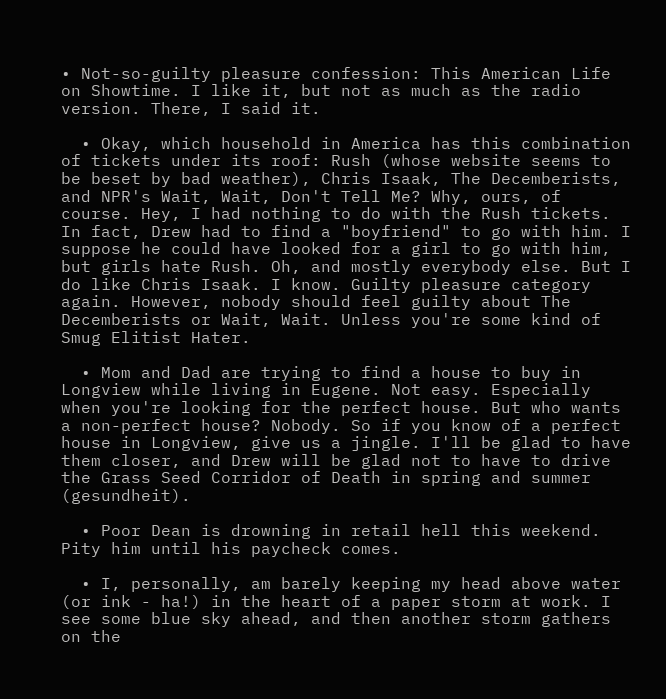• Not-so-guilty pleasure confession: This American Life on Showtime. I like it, but not as much as the radio version. There, I said it.

  • Okay, which household in America has this combination of tickets under its roof: Rush (whose website seems to be beset by bad weather), Chris Isaak, The Decemberists, and NPR's Wait, Wait, Don't Tell Me? Why, ours, of course. Hey, I had nothing to do with the Rush tickets. In fact, Drew had to find a "boyfriend" to go with him. I suppose he could have looked for a girl to go with him, but girls hate Rush. Oh, and mostly everybody else. But I do like Chris Isaak. I know. Guilty pleasure category again. However, nobody should feel guilty about The Decemberists or Wait, Wait. Unless you're some kind of Smug Elitist Hater.

  • Mom and Dad are trying to find a house to buy in Longview while living in Eugene. Not easy. Especially when you're looking for the perfect house. But who wants a non-perfect house? Nobody. So if you know of a perfect house in Longview, give us a jingle. I'll be glad to have them closer, and Drew will be glad not to have to drive the Grass Seed Corridor of Death in spring and summer (gesundheit).

  • Poor Dean is drowning in retail hell this weekend. Pity him until his paycheck comes.

  • I, personally, am barely keeping my head above water (or ink - ha!) in the heart of a paper storm at work. I see some blue sky ahead, and then another storm gathers on the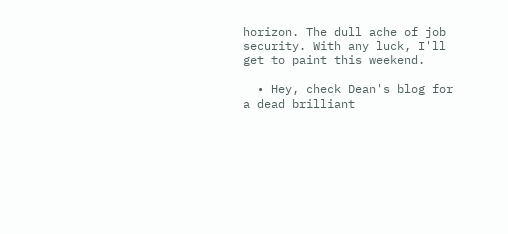horizon. The dull ache of job security. With any luck, I'll get to paint this weekend.

  • Hey, check Dean's blog for a dead brilliant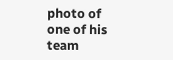photo of one of his team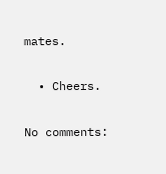mates.

  • Cheers.

No comments: